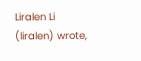Liralen Li (liralen) wrote,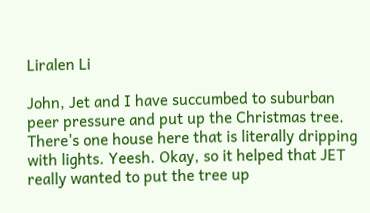Liralen Li

John, Jet and I have succumbed to suburban peer pressure and put up the Christmas tree. There's one house here that is literally dripping with lights. Yeesh. Okay, so it helped that JET really wanted to put the tree up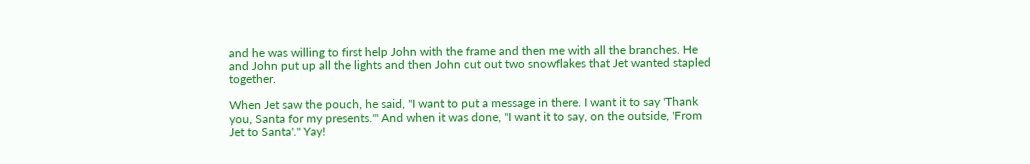and he was willing to first help John with the frame and then me with all the branches. He and John put up all the lights and then John cut out two snowflakes that Jet wanted stapled together.

When Jet saw the pouch, he said, "I want to put a message in there. I want it to say 'Thank you, Santa for my presents.'" And when it was done, "I want it to say, on the outside, 'From Jet to Santa'." Yay!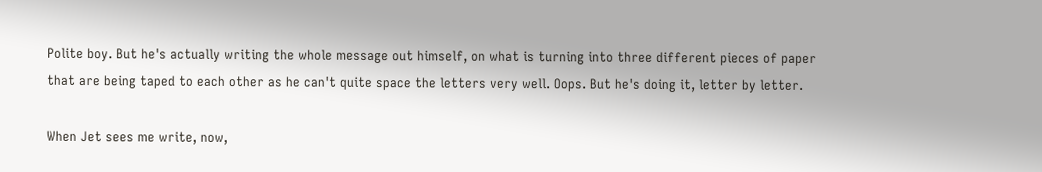Polite boy. But he's actually writing the whole message out himself, on what is turning into three different pieces of paper that are being taped to each other as he can't quite space the letters very well. Oops. But he's doing it, letter by letter.

When Jet sees me write, now,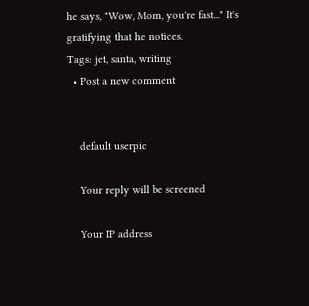he says, "Wow, Mom, you're fast..." It's gratifying that he notices.
Tags: jet, santa, writing
  • Post a new comment


    default userpic

    Your reply will be screened

    Your IP address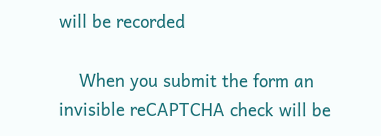will be recorded

    When you submit the form an invisible reCAPTCHA check will be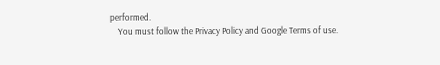performed.
    You must follow the Privacy Policy and Google Terms of use.